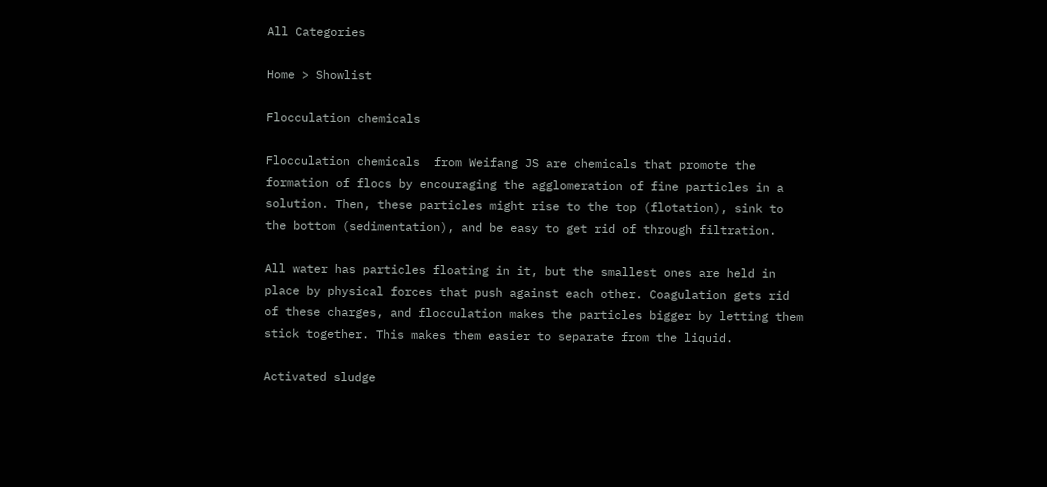All Categories

Home > Showlist

Flocculation chemicals

Flocculation chemicals  from Weifang JS are chemicals that promote the formation of flocs by encouraging the agglomeration of fine particles in a solution. Then, these particles might rise to the top (flotation), sink to the bottom (sedimentation), and be easy to get rid of through filtration.

All water has particles floating in it, but the smallest ones are held in place by physical forces that push against each other. Coagulation gets rid of these charges, and flocculation makes the particles bigger by letting them stick together. This makes them easier to separate from the liquid.

Activated sludge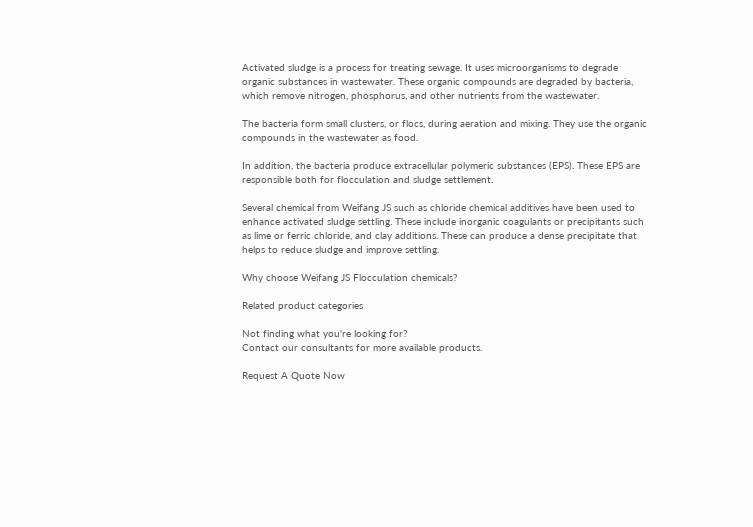Activated sludge is a process for treating sewage. It uses microorganisms to degrade organic substances in wastewater. These organic compounds are degraded by bacteria, which remove nitrogen, phosphorus, and other nutrients from the wastewater.

The bacteria form small clusters, or flocs, during aeration and mixing. They use the organic compounds in the wastewater as food.

In addition, the bacteria produce extracellular polymeric substances (EPS). These EPS are responsible both for flocculation and sludge settlement.

Several chemical from Weifang JS such as chloride chemical additives have been used to enhance activated sludge settling. These include inorganic coagulants or precipitants such as lime or ferric chloride, and clay additions. These can produce a dense precipitate that helps to reduce sludge and improve settling.

Why choose Weifang JS Flocculation chemicals?

Related product categories

Not finding what you're looking for?
Contact our consultants for more available products.

Request A Quote Now